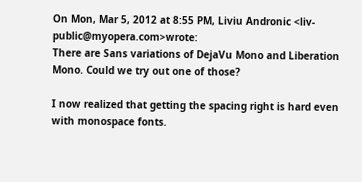On Mon, Mar 5, 2012 at 8:55 PM, Liviu Andronic <liv-public@myopera.com>wrote:
There are Sans variations of DejaVu Mono and Liberation Mono. Could we try out one of those?

I now realized that getting the spacing right is hard even with monospace fonts.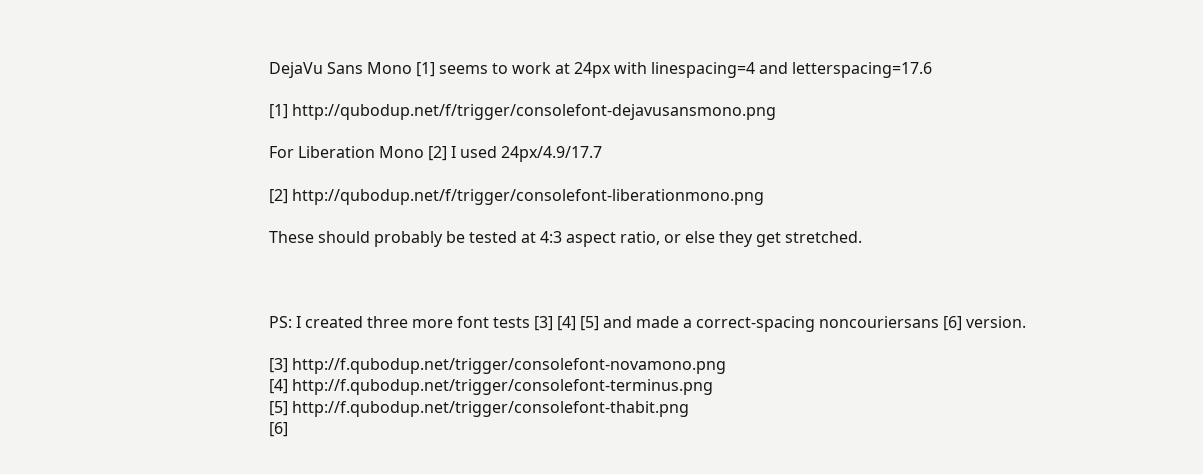DejaVu Sans Mono [1] seems to work at 24px with linespacing=4 and letterspacing=17.6

[1] http://qubodup.net/f/trigger/consolefont-dejavusansmono.png

For Liberation Mono [2] I used 24px/4.9/17.7

[2] http://qubodup.net/f/trigger/consolefont-liberationmono.png

These should probably be tested at 4:3 aspect ratio, or else they get stretched.



PS: I created three more font tests [3] [4] [5] and made a correct-spacing noncouriersans [6] version.

[3] http://f.qubodup.net/trigger/consolefont-novamono.png
[4] http://f.qubodup.net/trigger/consolefont-terminus.png
[5] http://f.qubodup.net/trigger/consolefont-thabit.png
[6]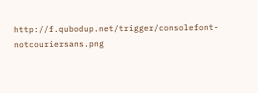http://f.qubodup.net/trigger/consolefont-notcouriersans.png